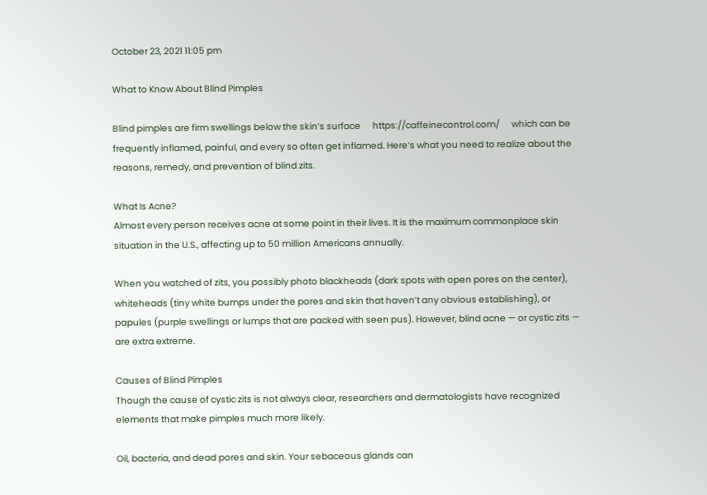October 23, 2021 11:05 pm

What to Know About Blind Pimples

Blind pimples are firm swellings below the skin’s surface      https://caffeinecontrol.com/      which can be frequently inflamed, painful, and every so often get inflamed. Here’s what you need to realize about the reasons, remedy, and prevention of blind zits.

What Is Acne?
Almost every person receives acne at some point in their lives. It is the maximum commonplace skin situation in the U.S., affecting up to 50 million Americans annually.

When you watched of zits, you possibly photo blackheads (dark spots with open pores on the center), whiteheads (tiny white bumps under the pores and skin that haven’t any obvious establishing), or papules (purple swellings or lumps that are packed with seen pus). However, blind acne — or cystic zits — are extra extreme.

Causes of Blind Pimples
Though the cause of cystic zits is not always clear, researchers and dermatologists have recognized elements that make pimples much more likely.

Oil, bacteria, and dead pores and skin. Your sebaceous glands can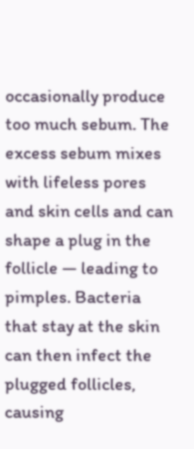occasionally produce too much sebum. The excess sebum mixes with lifeless pores and skin cells and can shape a plug in the follicle — leading to pimples. Bacteria that stay at the skin can then infect the plugged follicles, causing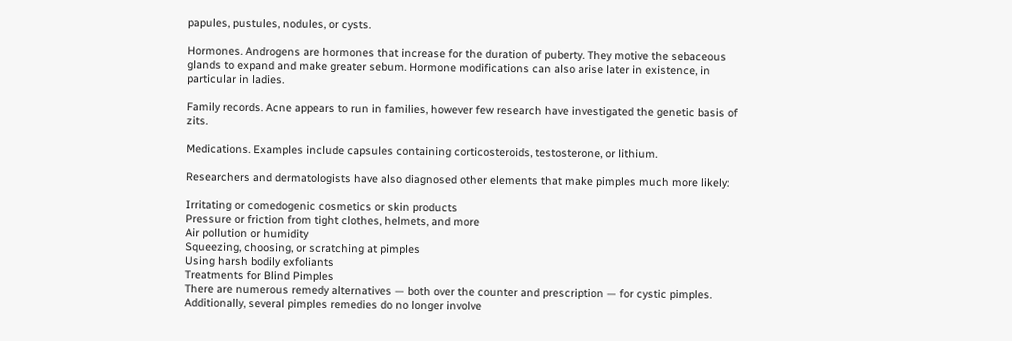papules, pustules, nodules, or cysts.

Hormones. Androgens are hormones that increase for the duration of puberty. They motive the sebaceous glands to expand and make greater sebum. Hormone modifications can also arise later in existence, in particular in ladies.

Family records. Acne appears to run in families, however few research have investigated the genetic basis of zits.

Medications. Examples include capsules containing corticosteroids, testosterone, or lithium.

Researchers and dermatologists have also diagnosed other elements that make pimples much more likely:

Irritating or comedogenic cosmetics or skin products
Pressure or friction from tight clothes, helmets, and more
Air pollution or humidity
Squeezing, choosing, or scratching at pimples
Using harsh bodily exfoliants
Treatments for Blind Pimples
There are numerous remedy alternatives — both over the counter and prescription — for cystic pimples. Additionally, several pimples remedies do no longer involve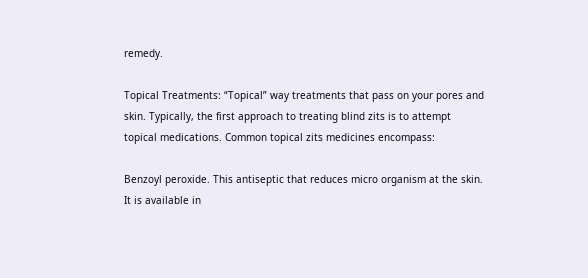remedy.

Topical Treatments: “Topical” way treatments that pass on your pores and skin. Typically, the first approach to treating blind zits is to attempt topical medications. Common topical zits medicines encompass:

Benzoyl peroxide. This antiseptic that reduces micro organism at the skin. It is available in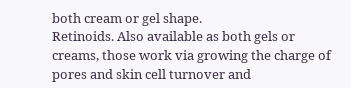both cream or gel shape.
Retinoids. Also available as both gels or creams, those work via growing the charge of pores and skin cell turnover and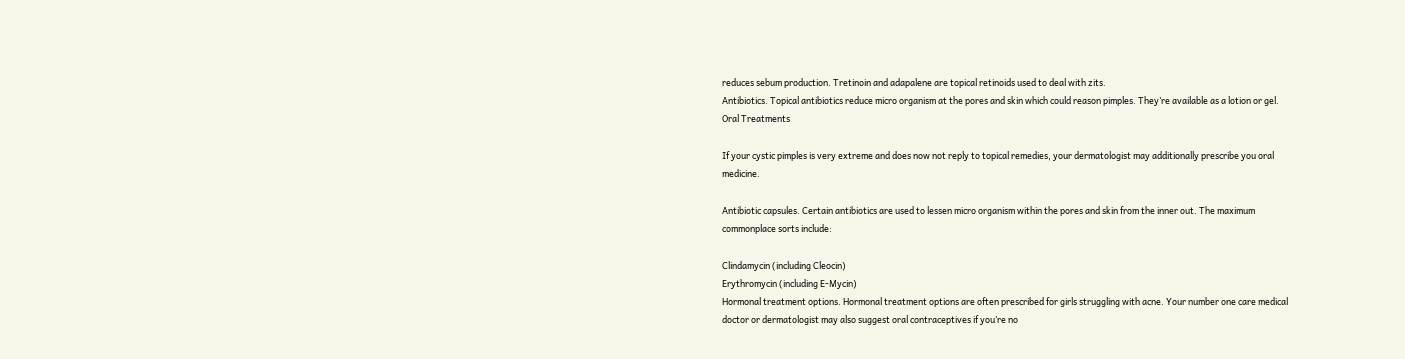reduces sebum production. Tretinoin and adapalene are topical retinoids used to deal with zits.
Antibiotics. Topical antibiotics reduce micro organism at the pores and skin which could reason pimples. They’re available as a lotion or gel.
Oral Treatments

If your cystic pimples is very extreme and does now not reply to topical remedies, your dermatologist may additionally prescribe you oral medicine.

Antibiotic capsules. Certain antibiotics are used to lessen micro organism within the pores and skin from the inner out. The maximum commonplace sorts include:

Clindamycin (including Cleocin)
Erythromycin (including E-Mycin)
Hormonal treatment options. Hormonal treatment options are often prescribed for girls struggling with acne. Your number one care medical doctor or dermatologist may also suggest oral contraceptives if you’re no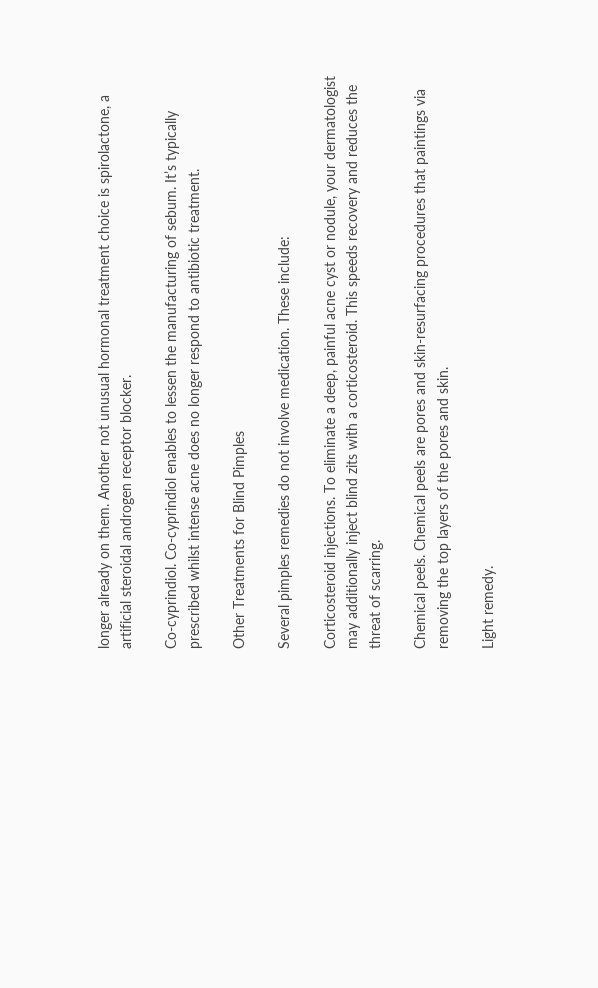longer already on them. Another not unusual hormonal treatment choice is spirolactone, a artificial steroidal androgen receptor blocker.

Co-cyprindiol. Co-cyprindiol enables to lessen the manufacturing of sebum. It’s typically prescribed whilst intense acne does no longer respond to antibiotic treatment.

Other Treatments for Blind Pimples

Several pimples remedies do not involve medication. These include:

Corticosteroid injections. To eliminate a deep, painful acne cyst or nodule, your dermatologist may additionally inject blind zits with a corticosteroid. This speeds recovery and reduces the threat of scarring.

Chemical peels. Chemical peels are pores and skin-resurfacing procedures that paintings via removing the top layers of the pores and skin.

Light remedy.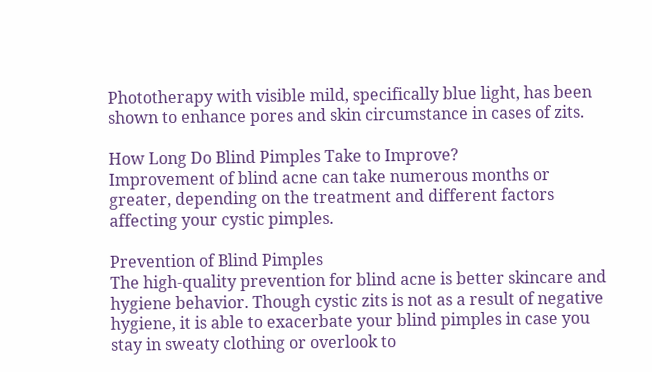Phototherapy with visible mild, specifically blue light, has been shown to enhance pores and skin circumstance in cases of zits.

How Long Do Blind Pimples Take to Improve?
Improvement of blind acne can take numerous months or greater, depending on the treatment and different factors affecting your cystic pimples.

Prevention of Blind Pimples
The high-quality prevention for blind acne is better skincare and hygiene behavior. Though cystic zits is not as a result of negative hygiene, it is able to exacerbate your blind pimples in case you stay in sweaty clothing or overlook to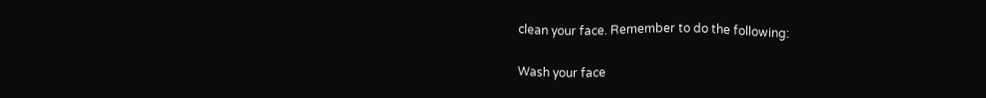clean your face. Remember to do the following:

Wash your face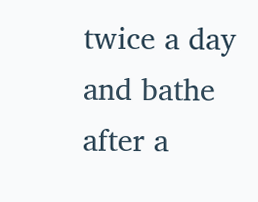twice a day and bathe after a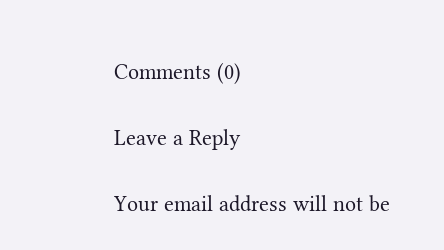Comments (0)

Leave a Reply

Your email address will not be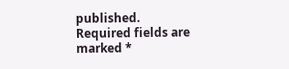published. Required fields are marked *